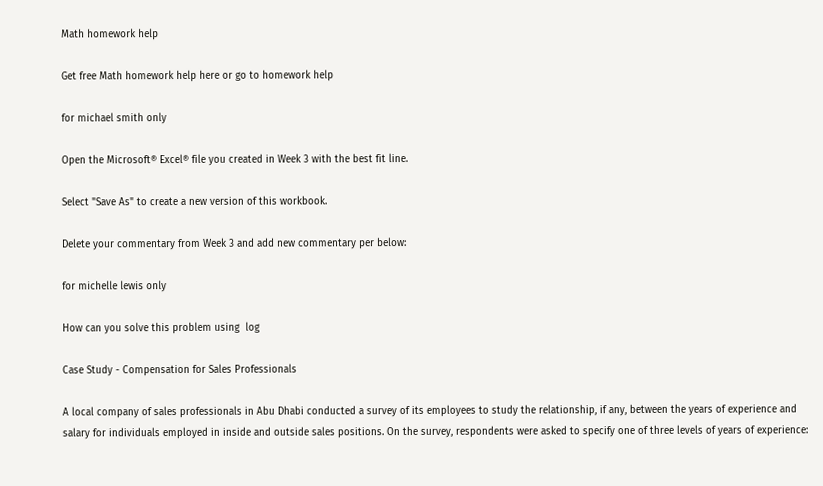Math homework help

Get free Math homework help here or go to homework help

for michael smith only

Open the Microsoft® Excel® file you created in Week 3 with the best fit line.

Select "Save As" to create a new version of this workbook.

Delete your commentary from Week 3 and add new commentary per below:

for michelle lewis only

How can you solve this problem using  log

Case Study - Compensation for Sales Professionals

A local company of sales professionals in Abu Dhabi conducted a survey of its employees to study the relationship, if any, between the years of experience and salary for individuals employed in inside and outside sales positions. On the survey, respondents were asked to specify one of three levels of years of experience: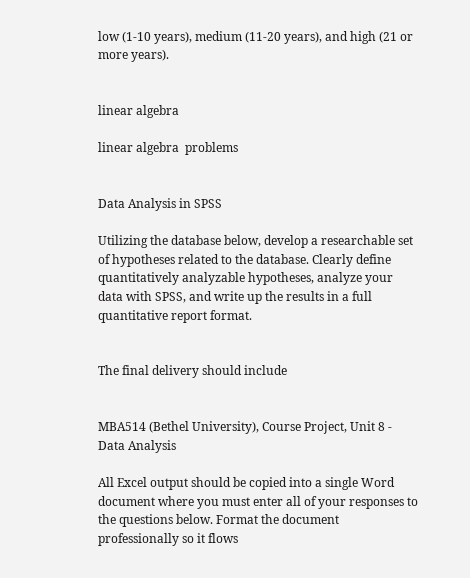low (1-10 years), medium (11-20 years), and high (21 or more years).


linear algebra

linear algebra  problems


Data Analysis in SPSS

Utilizing the database below, develop a researchable set of hypotheses related to the database. Clearly define quantitatively analyzable hypotheses, analyze your data with SPSS, and write up the results in a full quantitative report format.


The final delivery should include


MBA514 (Bethel University), Course Project, Unit 8 - Data Analysis

All Excel output should be copied into a single Word document where you must enter all of your responses to the questions below. Format the document professionally so it flows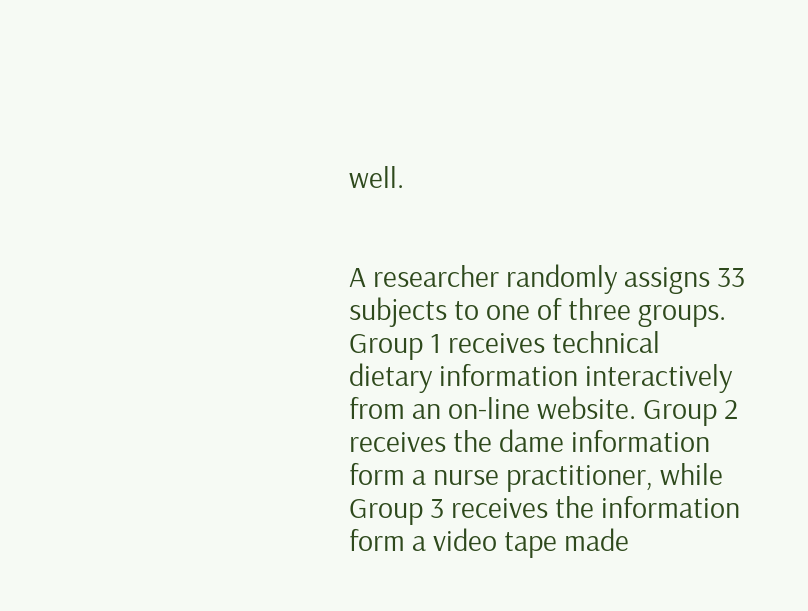well.


A researcher randomly assigns 33 subjects to one of three groups. Group 1 receives technical dietary information interactively from an on-line website. Group 2 receives the dame information form a nurse practitioner, while Group 3 receives the information form a video tape made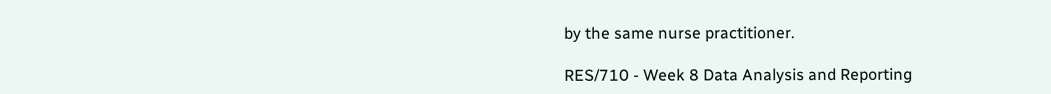by the same nurse practitioner.

RES/710 - Week 8 Data Analysis and Reporting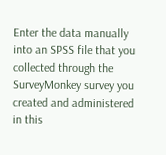Enter the data manually into an SPSS file that you collected through the SurveyMonkey survey you created and administered in this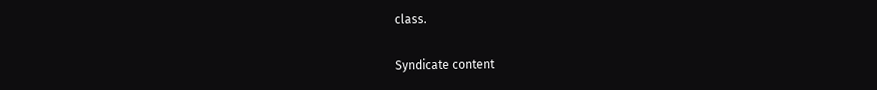class.

Syndicate content